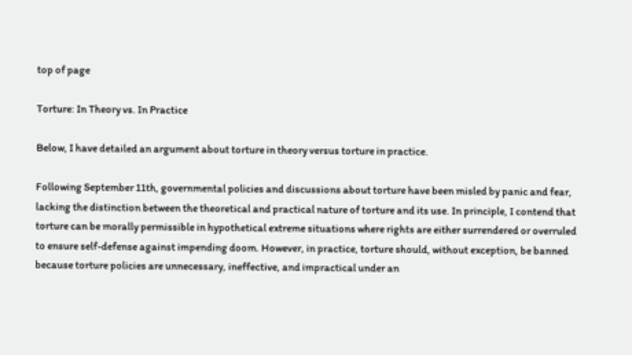top of page

Torture: In Theory vs. In Practice

Below, I have detailed an argument about torture in theory versus torture in practice.

Following September 11th, governmental policies and discussions about torture have been misled by panic and fear, lacking the distinction between the theoretical and practical nature of torture and its use. In principle, I contend that torture can be morally permissible in hypothetical extreme situations where rights are either surrendered or overruled to ensure self-defense against impending doom. However, in practice, torture should, without exception, be banned because torture policies are unnecessary, ineffective, and impractical under an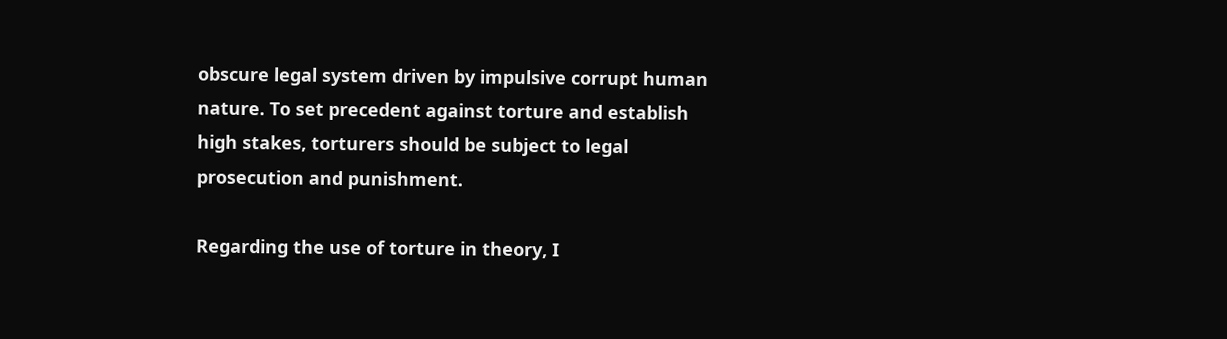obscure legal system driven by impulsive corrupt human nature. To set precedent against torture and establish high stakes, torturers should be subject to legal prosecution and punishment.

Regarding the use of torture in theory, I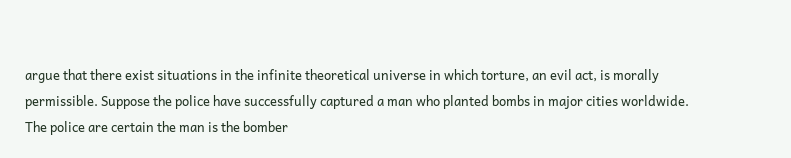argue that there exist situations in the infinite theoretical universe in which torture, an evil act, is morally permissible. Suppose the police have successfully captured a man who planted bombs in major cities worldwide. The police are certain the man is the bomber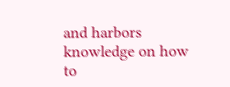and harbors knowledge on how to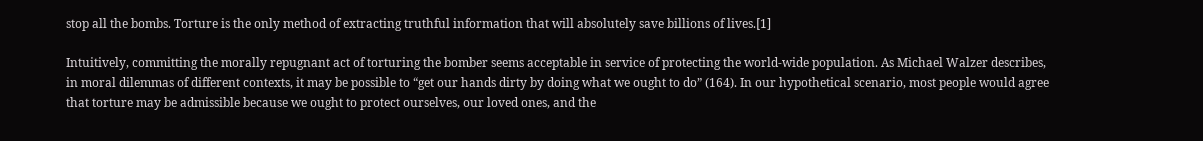stop all the bombs. Torture is the only method of extracting truthful information that will absolutely save billions of lives.[1]

Intuitively, committing the morally repugnant act of torturing the bomber seems acceptable in service of protecting the world-wide population. As Michael Walzer describes, in moral dilemmas of different contexts, it may be possible to “get our hands dirty by doing what we ought to do” (164). In our hypothetical scenario, most people would agree that torture may be admissible because we ought to protect ourselves, our loved ones, and the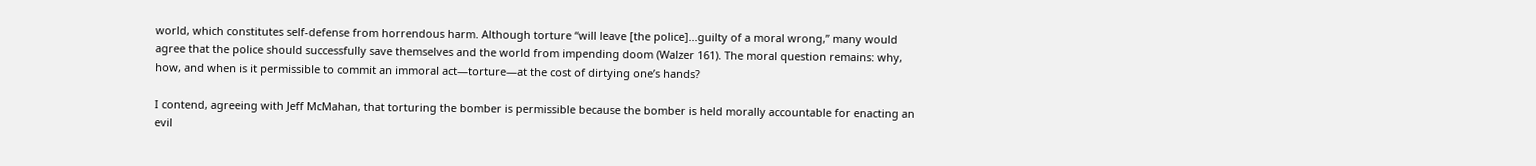world, which constitutes self-defense from horrendous harm. Although torture “will leave [the police]...guilty of a moral wrong,” many would agree that the police should successfully save themselves and the world from impending doom (Walzer 161). The moral question remains: why, how, and when is it permissible to commit an immoral act—torture—at the cost of dirtying one’s hands?

I contend, agreeing with Jeff McMahan, that torturing the bomber is permissible because the bomber is held morally accountable for enacting an evil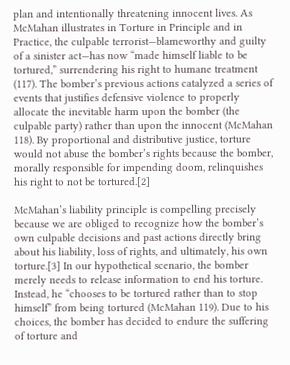plan and intentionally threatening innocent lives. As McMahan illustrates in Torture in Principle and in Practice, the culpable terrorist—blameworthy and guilty of a sinister act—has now “made himself liable to be tortured,” surrendering his right to humane treatment (117). The bomber’s previous actions catalyzed a series of events that justifies defensive violence to properly allocate the inevitable harm upon the bomber (the culpable party) rather than upon the innocent (McMahan 118). By proportional and distributive justice, torture would not abuse the bomber’s rights because the bomber, morally responsible for impending doom, relinquishes his right to not be tortured.[2]

McMahan’s liability principle is compelling precisely because we are obliged to recognize how the bomber’s own culpable decisions and past actions directly bring about his liability, loss of rights, and ultimately, his own torture.[3] In our hypothetical scenario, the bomber merely needs to release information to end his torture. Instead, he “chooses to be tortured rather than to stop himself” from being tortured (McMahan 119). Due to his choices, the bomber has decided to endure the suffering of torture and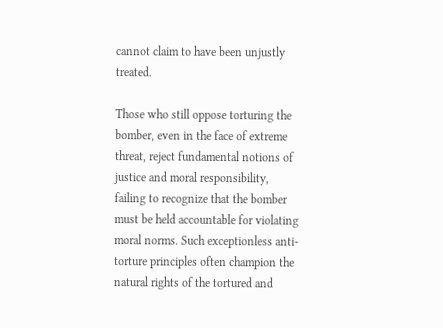cannot claim to have been unjustly treated.

Those who still oppose torturing the bomber, even in the face of extreme threat, reject fundamental notions of justice and moral responsibility, failing to recognize that the bomber must be held accountable for violating moral norms. Such exceptionless anti-torture principles often champion the natural rights of the tortured and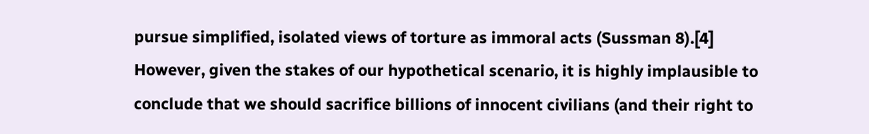pursue simplified, isolated views of torture as immoral acts (Sussman 8).[4] However, given the stakes of our hypothetical scenario, it is highly implausible to conclude that we should sacrifice billions of innocent civilians (and their right to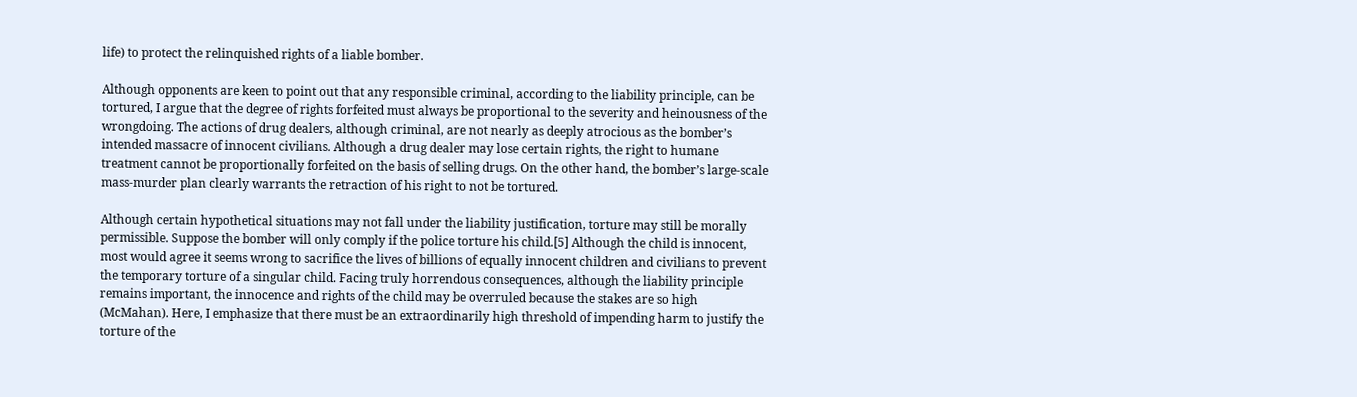life) to protect the relinquished rights of a liable bomber.

Although opponents are keen to point out that any responsible criminal, according to the liability principle, can be tortured, I argue that the degree of rights forfeited must always be proportional to the severity and heinousness of the wrongdoing. The actions of drug dealers, although criminal, are not nearly as deeply atrocious as the bomber’s intended massacre of innocent civilians. Although a drug dealer may lose certain rights, the right to humane treatment cannot be proportionally forfeited on the basis of selling drugs. On the other hand, the bomber’s large-scale mass-murder plan clearly warrants the retraction of his right to not be tortured.

Although certain hypothetical situations may not fall under the liability justification, torture may still be morally permissible. Suppose the bomber will only comply if the police torture his child.[5] Although the child is innocent, most would agree it seems wrong to sacrifice the lives of billions of equally innocent children and civilians to prevent the temporary torture of a singular child. Facing truly horrendous consequences, although the liability principle remains important, the innocence and rights of the child may be overruled because the stakes are so high (McMahan). Here, I emphasize that there must be an extraordinarily high threshold of impending harm to justify the torture of the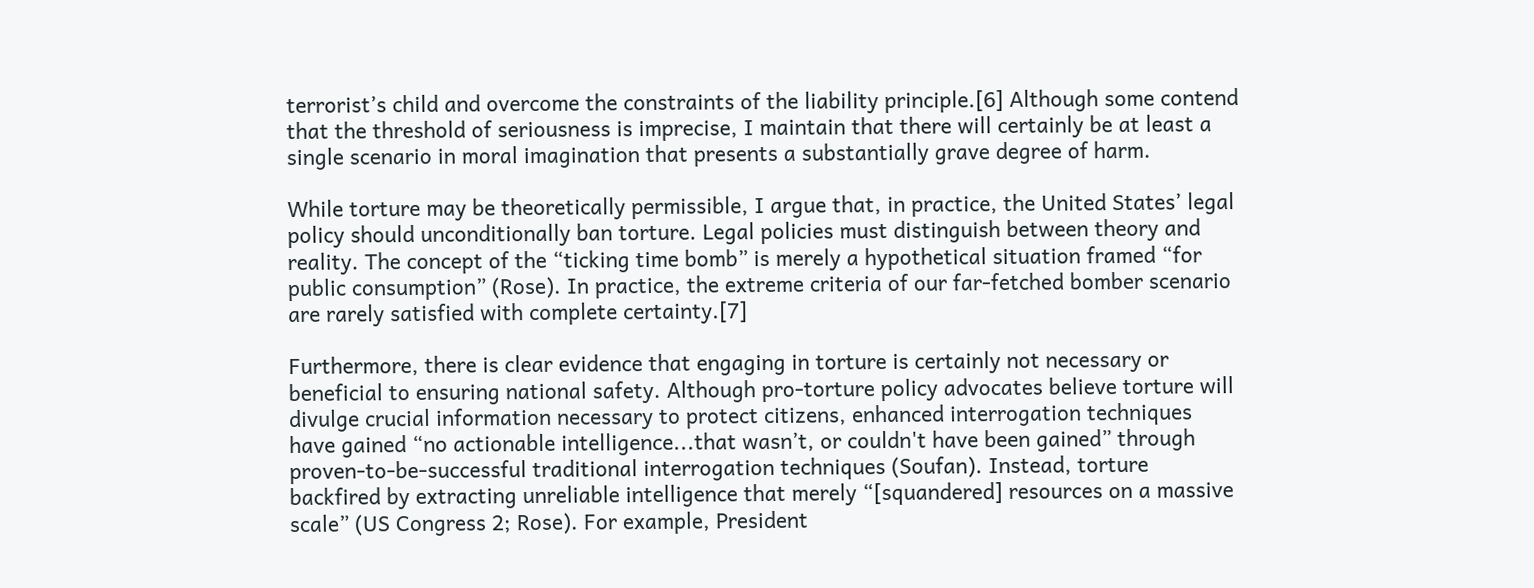terrorist’s child and overcome the constraints of the liability principle.[6] Although some contend that the threshold of seriousness is imprecise, I maintain that there will certainly be at least a single scenario in moral imagination that presents a substantially grave degree of harm.

While torture may be theoretically permissible, I argue that, in practice, the United States’ legal policy should unconditionally ban torture. Legal policies must distinguish between theory and reality. The concept of the “ticking time bomb” is merely a hypothetical situation framed “for public consumption” (Rose). In practice, the extreme criteria of our far-fetched bomber scenario are rarely satisfied with complete certainty.[7]

Furthermore, there is clear evidence that engaging in torture is certainly not necessary or beneficial to ensuring national safety. Although pro-torture policy advocates believe torture will divulge crucial information necessary to protect citizens, enhanced interrogation techniques have gained “no actionable intelligence...that wasn’t, or couldn't have been gained” through proven-to-be-successful traditional interrogation techniques (Soufan). Instead, torture backfired by extracting unreliable intelligence that merely “[squandered] resources on a massive scale” (US Congress 2; Rose). For example, President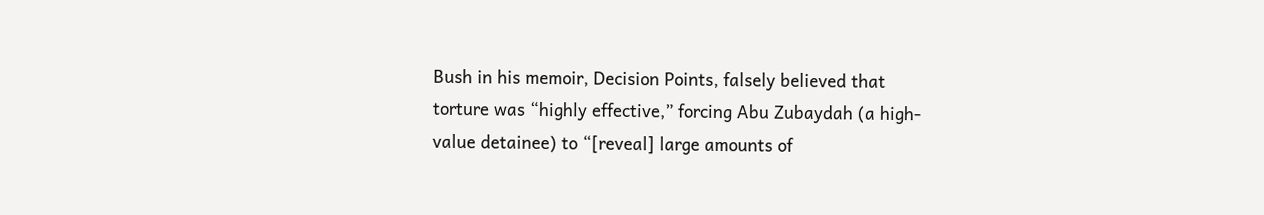Bush in his memoir, Decision Points, falsely believed that torture was “highly effective,” forcing Abu Zubaydah (a high-value detainee) to “[reveal] large amounts of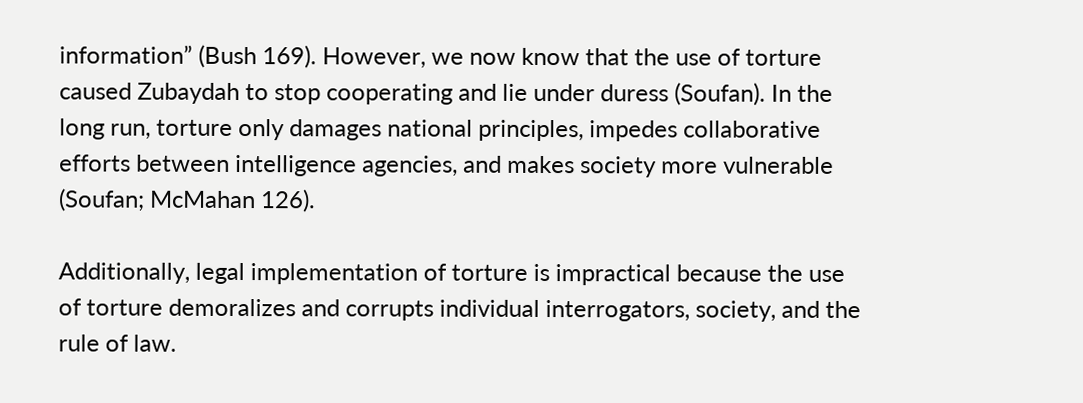information” (Bush 169). However, we now know that the use of torture caused Zubaydah to stop cooperating and lie under duress (Soufan). In the long run, torture only damages national principles, impedes collaborative efforts between intelligence agencies, and makes society more vulnerable (Soufan; McMahan 126).

Additionally, legal implementation of torture is impractical because the use of torture demoralizes and corrupts individual interrogators, society, and the rule of law.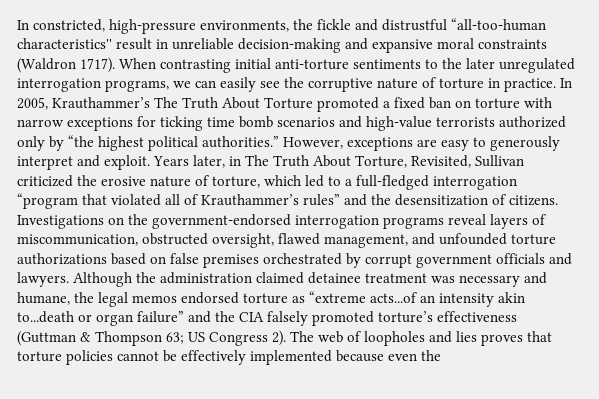In constricted, high-pressure environments, the fickle and distrustful “all-too-human characteristics'' result in unreliable decision-making and expansive moral constraints (Waldron 1717). When contrasting initial anti-torture sentiments to the later unregulated interrogation programs, we can easily see the corruptive nature of torture in practice. In 2005, Krauthammer’s The Truth About Torture promoted a fixed ban on torture with narrow exceptions for ticking time bomb scenarios and high-value terrorists authorized only by “the highest political authorities.” However, exceptions are easy to generously interpret and exploit. Years later, in The Truth About Torture, Revisited, Sullivan criticized the erosive nature of torture, which led to a full-fledged interrogation “program that violated all of Krauthammer’s rules” and the desensitization of citizens. Investigations on the government-endorsed interrogation programs reveal layers of miscommunication, obstructed oversight, flawed management, and unfounded torture authorizations based on false premises orchestrated by corrupt government officials and lawyers. Although the administration claimed detainee treatment was necessary and humane, the legal memos endorsed torture as “extreme acts...of an intensity akin to...death or organ failure” and the CIA falsely promoted torture’s effectiveness (Guttman & Thompson 63; US Congress 2). The web of loopholes and lies proves that torture policies cannot be effectively implemented because even the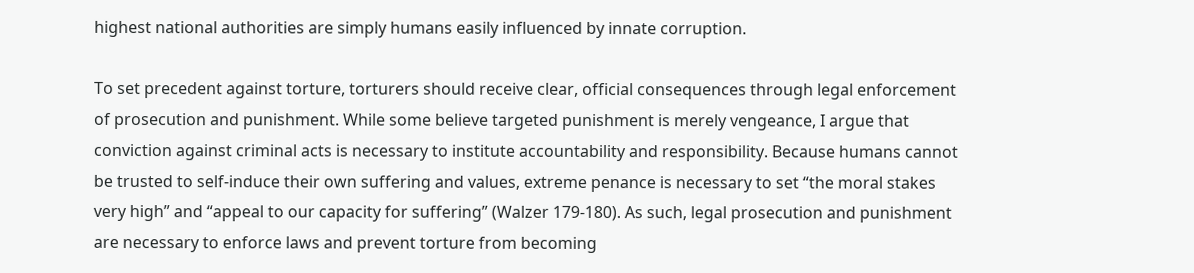highest national authorities are simply humans easily influenced by innate corruption.

To set precedent against torture, torturers should receive clear, official consequences through legal enforcement of prosecution and punishment. While some believe targeted punishment is merely vengeance, I argue that conviction against criminal acts is necessary to institute accountability and responsibility. Because humans cannot be trusted to self-induce their own suffering and values, extreme penance is necessary to set “the moral stakes very high” and “appeal to our capacity for suffering” (Walzer 179-180). As such, legal prosecution and punishment are necessary to enforce laws and prevent torture from becoming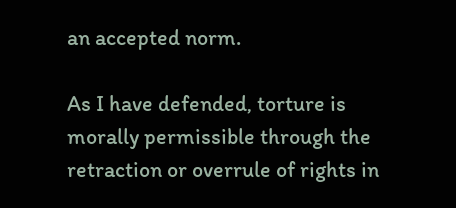an accepted norm.

As I have defended, torture is morally permissible through the retraction or overrule of rights in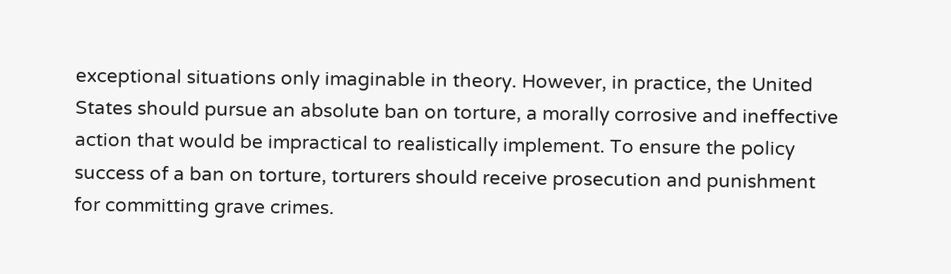exceptional situations only imaginable in theory. However, in practice, the United States should pursue an absolute ban on torture, a morally corrosive and ineffective action that would be impractical to realistically implement. To ensure the policy success of a ban on torture, torturers should receive prosecution and punishment for committing grave crimes.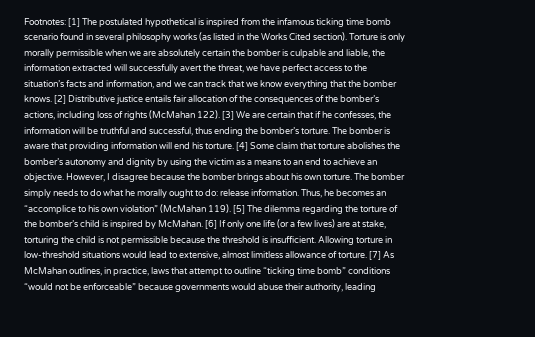Footnotes: [1] The postulated hypothetical is inspired from the infamous ticking time bomb scenario found in several philosophy works (as listed in the Works Cited section). Torture is only morally permissible when we are absolutely certain the bomber is culpable and liable, the information extracted will successfully avert the threat, we have perfect access to the situation’s facts and information, and we can track that we know everything that the bomber knows. [2] Distributive justice entails fair allocation of the consequences of the bomber’s actions, including loss of rights (McMahan 122). [3] We are certain that if he confesses, the information will be truthful and successful, thus ending the bomber’s torture. The bomber is aware that providing information will end his torture. [4] Some claim that torture abolishes the bomber’s autonomy and dignity by using the victim as a means to an end to achieve an objective. However, I disagree because the bomber brings about his own torture. The bomber simply needs to do what he morally ought to do: release information. Thus, he becomes an “accomplice to his own violation” (McMahan 119). [5] The dilemma regarding the torture of the bomber’s child is inspired by McMahan. [6] If only one life (or a few lives) are at stake, torturing the child is not permissible because the threshold is insufficient. Allowing torture in low-threshold situations would lead to extensive, almost limitless allowance of torture. [7] As McMahan outlines, in practice, laws that attempt to outline “ticking time bomb” conditions “would not be enforceable” because governments would abuse their authority, leading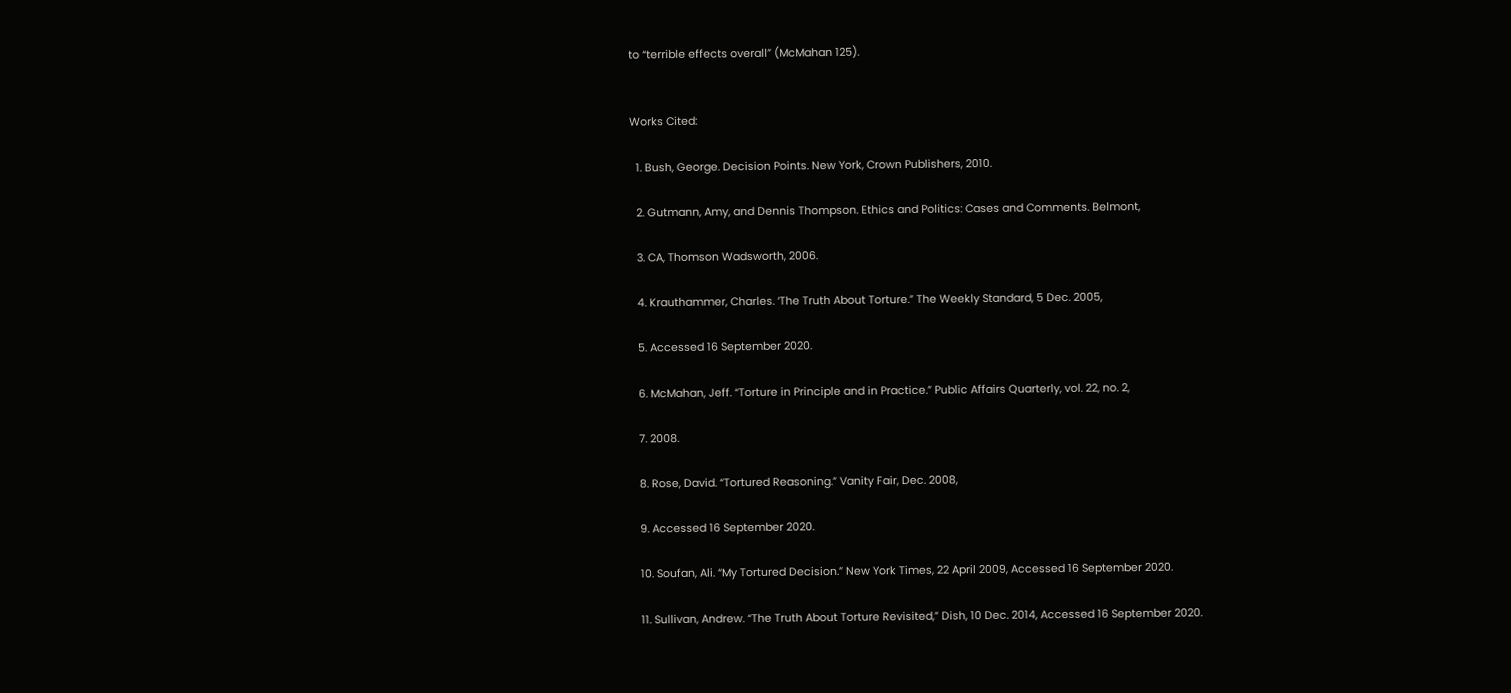to “terrible effects overall” (McMahan 125).


Works Cited:

  1. Bush, George. Decision Points. New York, Crown Publishers, 2010.

  2. Gutmann, Amy, and Dennis Thompson. Ethics and Politics: Cases and Comments. Belmont,

  3. CA, Thomson Wadsworth, 2006.

  4. Krauthammer, Charles. ‘The Truth About Torture.” The Weekly Standard, 5 Dec. 2005,

  5. Accessed 16 September 2020.

  6. McMahan, Jeff. “Torture in Principle and in Practice.” Public Affairs Quarterly, vol. 22, no. 2,

  7. 2008.

  8. Rose, David. “Tortured Reasoning.” Vanity Fair, Dec. 2008,

  9. Accessed 16 September 2020.

  10. Soufan, Ali. “My Tortured Decision.” New York Times, 22 April 2009, Accessed 16 September 2020.

  11. Sullivan, Andrew. “The Truth About Torture Revisited,” Dish, 10 Dec. 2014, Accessed 16 September 2020.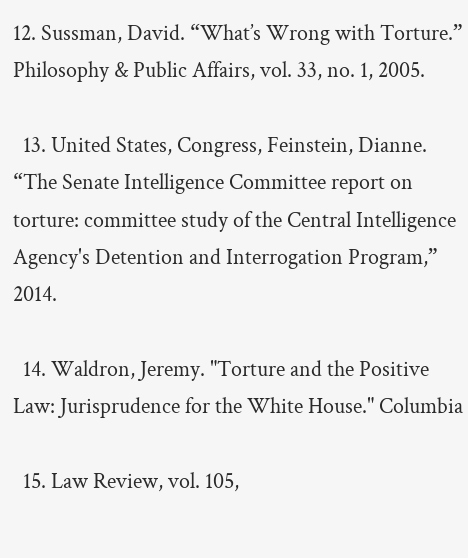12. Sussman, David. “What’s Wrong with Torture.” Philosophy & Public Affairs, vol. 33, no. 1, 2005.

  13. United States, Congress, Feinstein, Dianne. “The Senate Intelligence Committee report on torture: committee study of the Central Intelligence Agency's Detention and Interrogation Program,” 2014.

  14. Waldron, Jeremy. "Torture and the Positive Law: Jurisprudence for the White House." Columbia

  15. Law Review, vol. 105,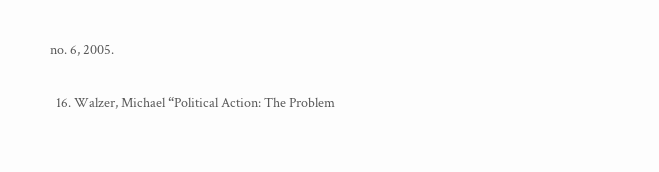no. 6, 2005.

  16. Walzer, Michael “Political Action: The Problem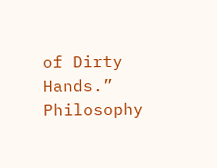of Dirty Hands.” Philosophy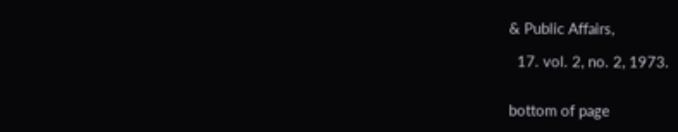& Public Affairs,

  17. vol. 2, no. 2, 1973.


bottom of page